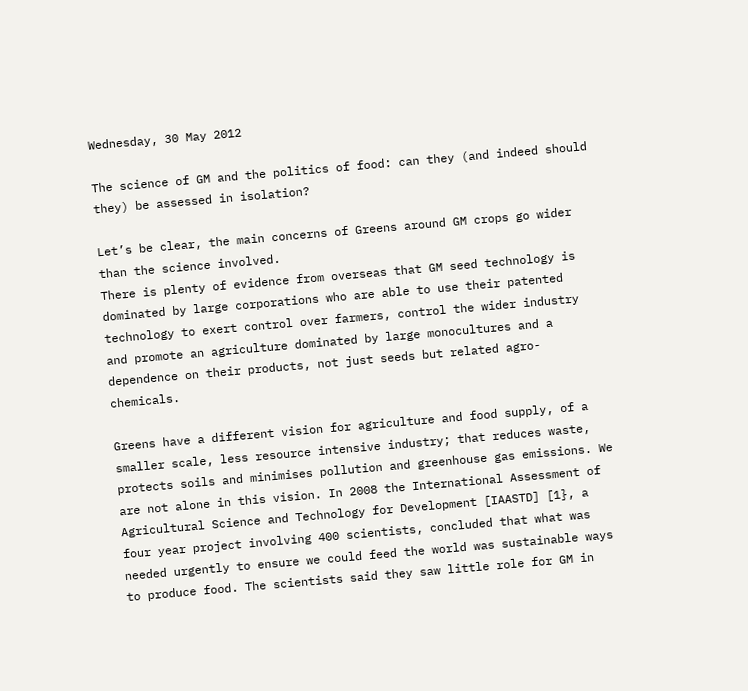Wednesday, 30 May 2012

The science of GM and the politics of food: can they (and indeed should they) be assessed in isolation?

Let’s be clear, the main concerns of Greens around GM crops go wider than the science involved.
There is plenty of evidence from overseas that GM seed technology is dominated by large corporations who are able to use their patented technology to exert control over farmers, control the wider industry and promote an agriculture dominated by large monocultures and a dependence on their products, not just seeds but related agro-chemicals.

Greens have a different vision for agriculture and food supply, of a smaller scale, less resource intensive industry; that reduces waste, protects soils and minimises pollution and greenhouse gas emissions. We are not alone in this vision. In 2008 the International Assessment of Agricultural Science and Technology for Development [IAASTD] [1}, a four year project involving 400 scientists, concluded that what was needed urgently to ensure we could feed the world was sustainable ways to produce food. The scientists said they saw little role for GM in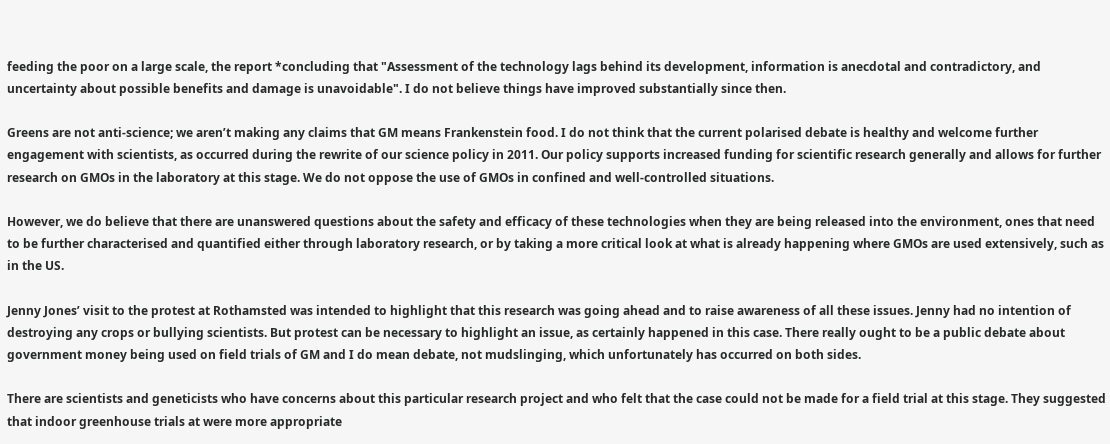feeding the poor on a large scale, the report *concluding that "Assessment of the technology lags behind its development, information is anecdotal and contradictory, and uncertainty about possible benefits and damage is unavoidable". I do not believe things have improved substantially since then.

Greens are not anti-science; we aren’t making any claims that GM means Frankenstein food. I do not think that the current polarised debate is healthy and welcome further engagement with scientists, as occurred during the rewrite of our science policy in 2011. Our policy supports increased funding for scientific research generally and allows for further research on GMOs in the laboratory at this stage. We do not oppose the use of GMOs in confined and well-controlled situations.

However, we do believe that there are unanswered questions about the safety and efficacy of these technologies when they are being released into the environment, ones that need to be further characterised and quantified either through laboratory research, or by taking a more critical look at what is already happening where GMOs are used extensively, such as in the US.

Jenny Jones’ visit to the protest at Rothamsted was intended to highlight that this research was going ahead and to raise awareness of all these issues. Jenny had no intention of destroying any crops or bullying scientists. But protest can be necessary to highlight an issue, as certainly happened in this case. There really ought to be a public debate about government money being used on field trials of GM and I do mean debate, not mudslinging, which unfortunately has occurred on both sides.

There are scientists and geneticists who have concerns about this particular research project and who felt that the case could not be made for a field trial at this stage. They suggested that indoor greenhouse trials at were more appropriate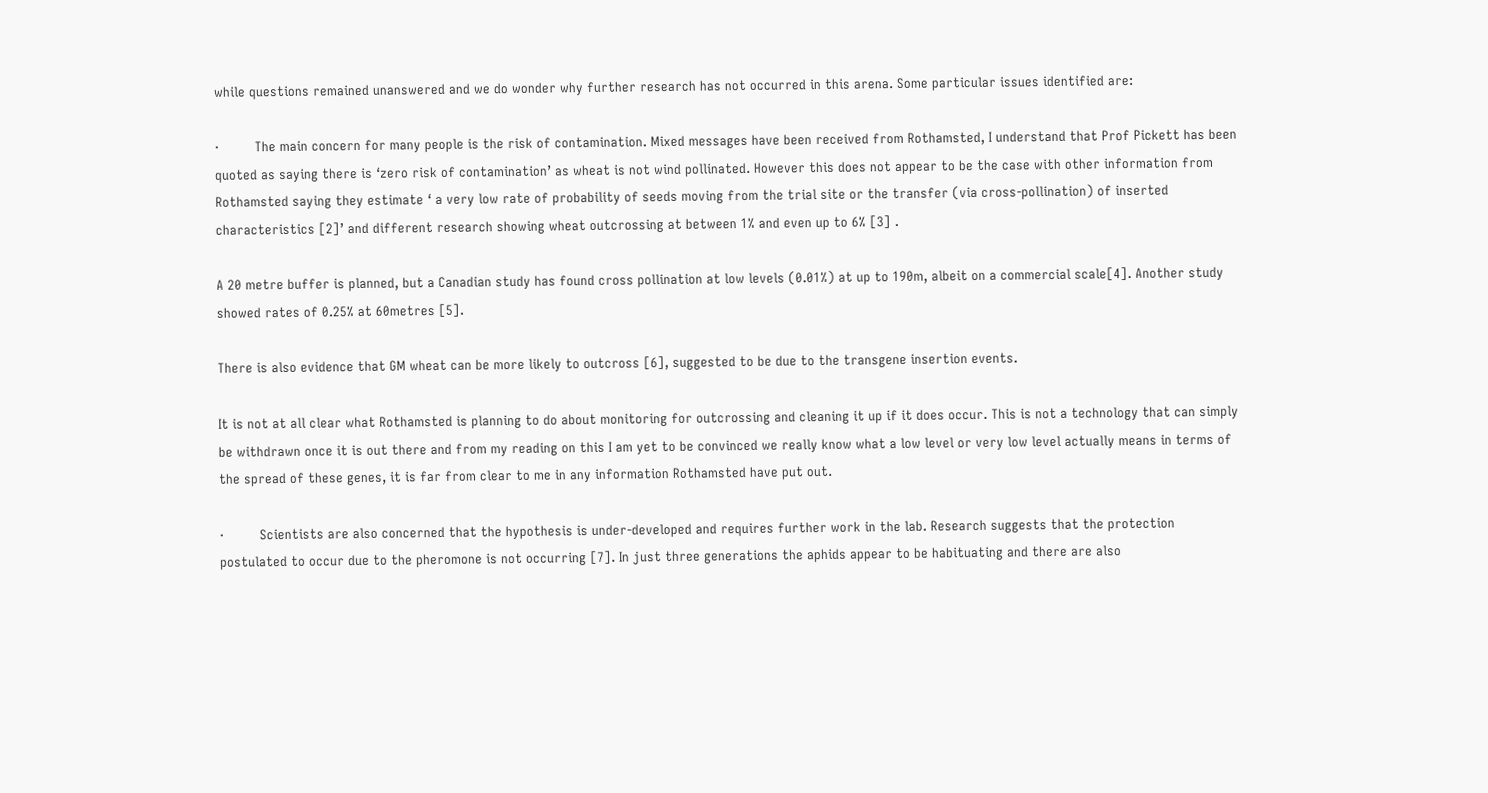while questions remained unanswered and we do wonder why further research has not occurred in this arena. Some particular issues identified are:

·         The main concern for many people is the risk of contamination. Mixed messages have been received from Rothamsted, I understand that Prof Pickett has been quoted as saying there is ‘zero risk of contamination’ as wheat is not wind pollinated. However this does not appear to be the case with other information from Rothamsted saying they estimate ‘ a very low rate of probability of seeds moving from the trial site or the transfer (via cross-pollination) of inserted characteristics [2]’ and different research showing wheat outcrossing at between 1% and even up to 6% [3] .

A 20 metre buffer is planned, but a Canadian study has found cross pollination at low levels (0.01%) at up to 190m, albeit on a commercial scale[4]. Another study showed rates of 0.25% at 60metres [5].

There is also evidence that GM wheat can be more likely to outcross [6], suggested to be due to the transgene insertion events.

It is not at all clear what Rothamsted is planning to do about monitoring for outcrossing and cleaning it up if it does occur. This is not a technology that can simply be withdrawn once it is out there and from my reading on this I am yet to be convinced we really know what a low level or very low level actually means in terms of the spread of these genes, it is far from clear to me in any information Rothamsted have put out.

·         Scientists are also concerned that the hypothesis is under-developed and requires further work in the lab. Research suggests that the protection postulated to occur due to the pheromone is not occurring [7]. In just three generations the aphids appear to be habituating and there are also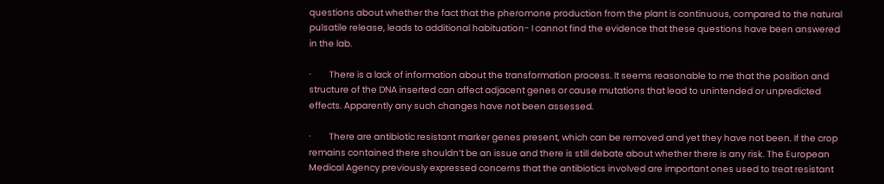questions about whether the fact that the pheromone production from the plant is continuous, compared to the natural pulsatile release, leads to additional habituation- I cannot find the evidence that these questions have been answered in the lab.

·         There is a lack of information about the transformation process. It seems reasonable to me that the position and structure of the DNA inserted can affect adjacent genes or cause mutations that lead to unintended or unpredicted effects. Apparently any such changes have not been assessed.

·         There are antibiotic resistant marker genes present, which can be removed and yet they have not been. If the crop remains contained there shouldn’t be an issue and there is still debate about whether there is any risk. The European Medical Agency previously expressed concerns that the antibiotics involved are important ones used to treat resistant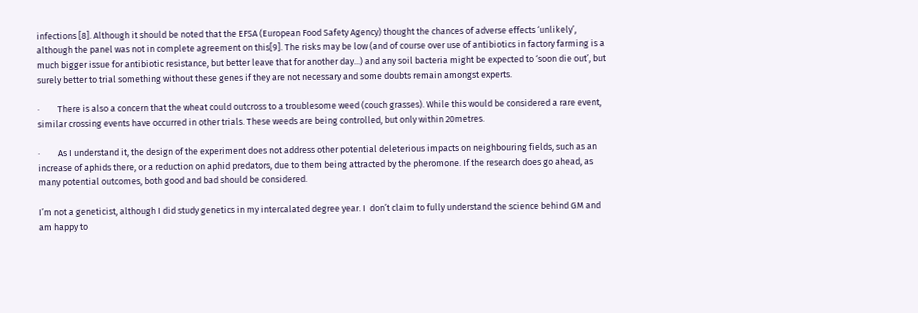infections [8]. Although it should be noted that the EFSA (European Food Safety Agency) thought the chances of adverse effects ‘unlikely’, although the panel was not in complete agreement on this[9]. The risks may be low (and of course over use of antibiotics in factory farming is a much bigger issue for antibiotic resistance, but better leave that for another day...) and any soil bacteria might be expected to ‘soon die out’, but surely better to trial something without these genes if they are not necessary and some doubts remain amongst experts.

·         There is also a concern that the wheat could outcross to a troublesome weed (couch grasses). While this would be considered a rare event, similar crossing events have occurred in other trials. These weeds are being controlled, but only within 20metres.

·         As I understand it, the design of the experiment does not address other potential deleterious impacts on neighbouring fields, such as an increase of aphids there, or a reduction on aphid predators, due to them being attracted by the pheromone. If the research does go ahead, as many potential outcomes, both good and bad should be considered.

I’m not a geneticist, although I did study genetics in my intercalated degree year. I  don’t claim to fully understand the science behind GM and am happy to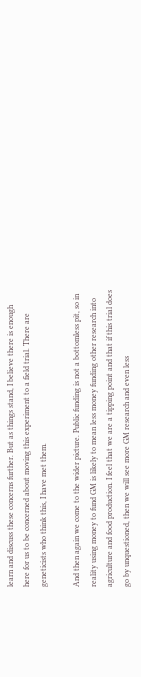learn and discuss these concerns further. But as things stand, I believe there is enough here for us to be concerned about moving this experiment to a field trial. There are geneticists who think this, I have met them.

And then again we come to the wider picture. Public funding is not a bottomless pit, so in reality using money to fund GM is likely to mean less money funding other research into agriculture and food production. I feel that we are a tipping point and that if this trial does go by unquestioned, then we will see more GM research and even less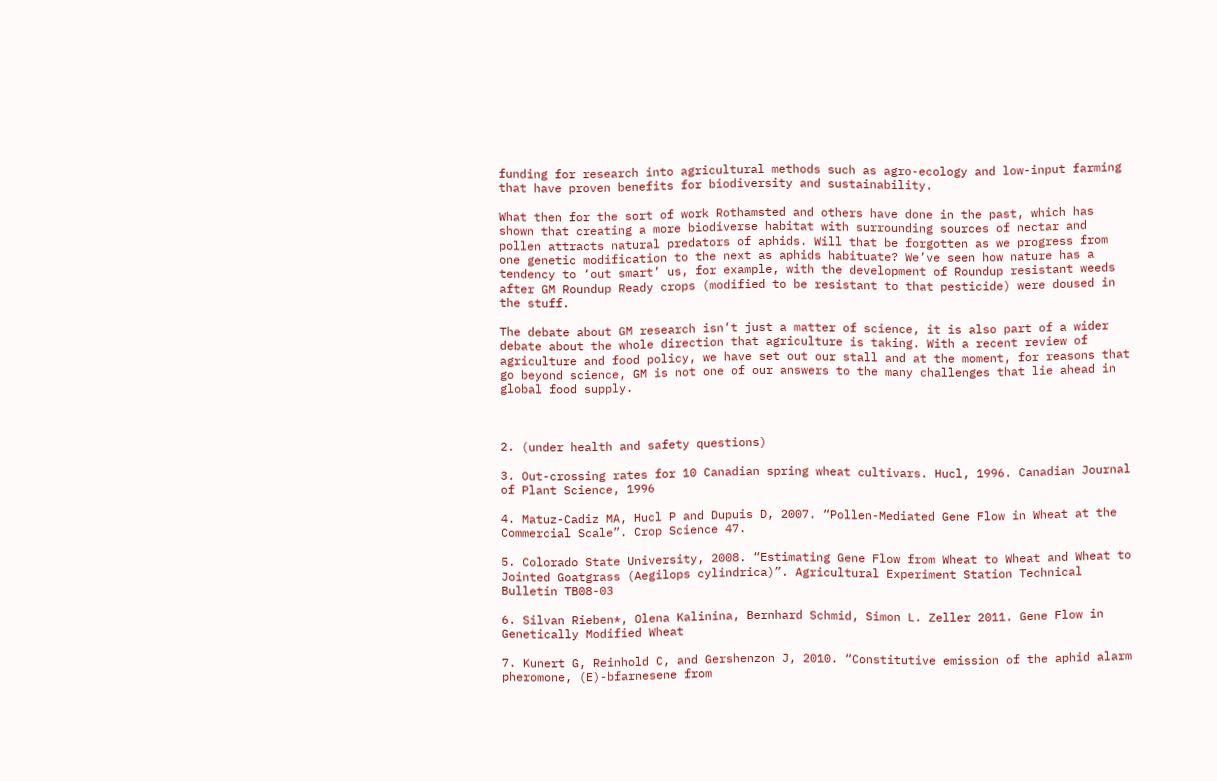funding for research into agricultural methods such as agro-ecology and low-input farming that have proven benefits for biodiversity and sustainability.

What then for the sort of work Rothamsted and others have done in the past, which has shown that creating a more biodiverse habitat with surrounding sources of nectar and pollen attracts natural predators of aphids. Will that be forgotten as we progress from one genetic modification to the next as aphids habituate? We’ve seen how nature has a tendency to ‘out smart’ us, for example, with the development of Roundup resistant weeds after GM Roundup Ready crops (modified to be resistant to that pesticide) were doused in the stuff.

The debate about GM research isn’t just a matter of science, it is also part of a wider debate about the whole direction that agriculture is taking. With a recent review of agriculture and food policy, we have set out our stall and at the moment, for reasons that go beyond science, GM is not one of our answers to the many challenges that lie ahead in global food supply.



2. (under health and safety questions)

3. Out-crossing rates for 10 Canadian spring wheat cultivars. Hucl, 1996. Canadian Journal of Plant Science, 1996

4. Matuz-Cadiz MA, Hucl P and Dupuis D, 2007. “Pollen-Mediated Gene Flow in Wheat at the Commercial Scale”. Crop Science 47.

5. Colorado State University, 2008. “Estimating Gene Flow from Wheat to Wheat and Wheat to Jointed Goatgrass (Aegilops cylindrica)”. Agricultural Experiment Station Technical Bulletin TB08-03

6. Silvan Rieben*, Olena Kalinina, Bernhard Schmid, Simon L. Zeller 2011. Gene Flow in Genetically Modified Wheat

7. Kunert G, Reinhold C, and Gershenzon J, 2010. “Constitutive emission of the aphid alarm pheromone, (E)-bfarnesene from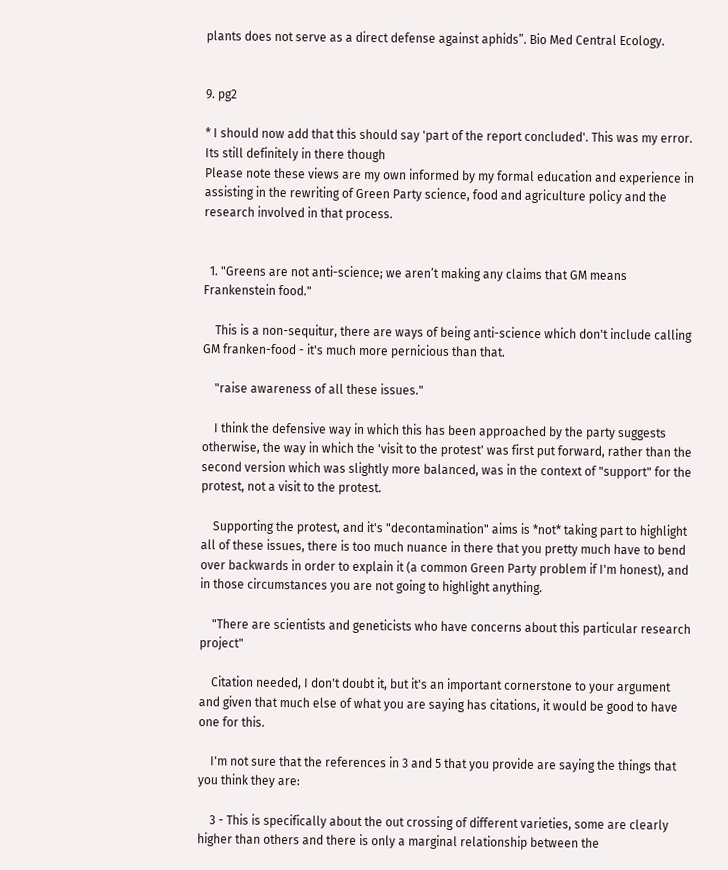plants does not serve as a direct defense against aphids”. Bio Med Central Ecology.


9. pg2

* I should now add that this should say 'part of the report concluded'. This was my error. Its still definitely in there though
Please note these views are my own informed by my formal education and experience in assisting in the rewriting of Green Party science, food and agriculture policy and the research involved in that process.


  1. "Greens are not anti-science; we aren’t making any claims that GM means Frankenstein food."

    This is a non-sequitur, there are ways of being anti-science which don't include calling GM franken-food - it's much more pernicious than that.

    "raise awareness of all these issues."

    I think the defensive way in which this has been approached by the party suggests otherwise, the way in which the 'visit to the protest' was first put forward, rather than the second version which was slightly more balanced, was in the context of "support" for the protest, not a visit to the protest.

    Supporting the protest, and it's "decontamination" aims is *not* taking part to highlight all of these issues, there is too much nuance in there that you pretty much have to bend over backwards in order to explain it (a common Green Party problem if I'm honest), and in those circumstances you are not going to highlight anything.

    "There are scientists and geneticists who have concerns about this particular research project"

    Citation needed, I don't doubt it, but it's an important cornerstone to your argument and given that much else of what you are saying has citations, it would be good to have one for this.

    I'm not sure that the references in 3 and 5 that you provide are saying the things that you think they are:

    3 - This is specifically about the out crossing of different varieties, some are clearly higher than others and there is only a marginal relationship between the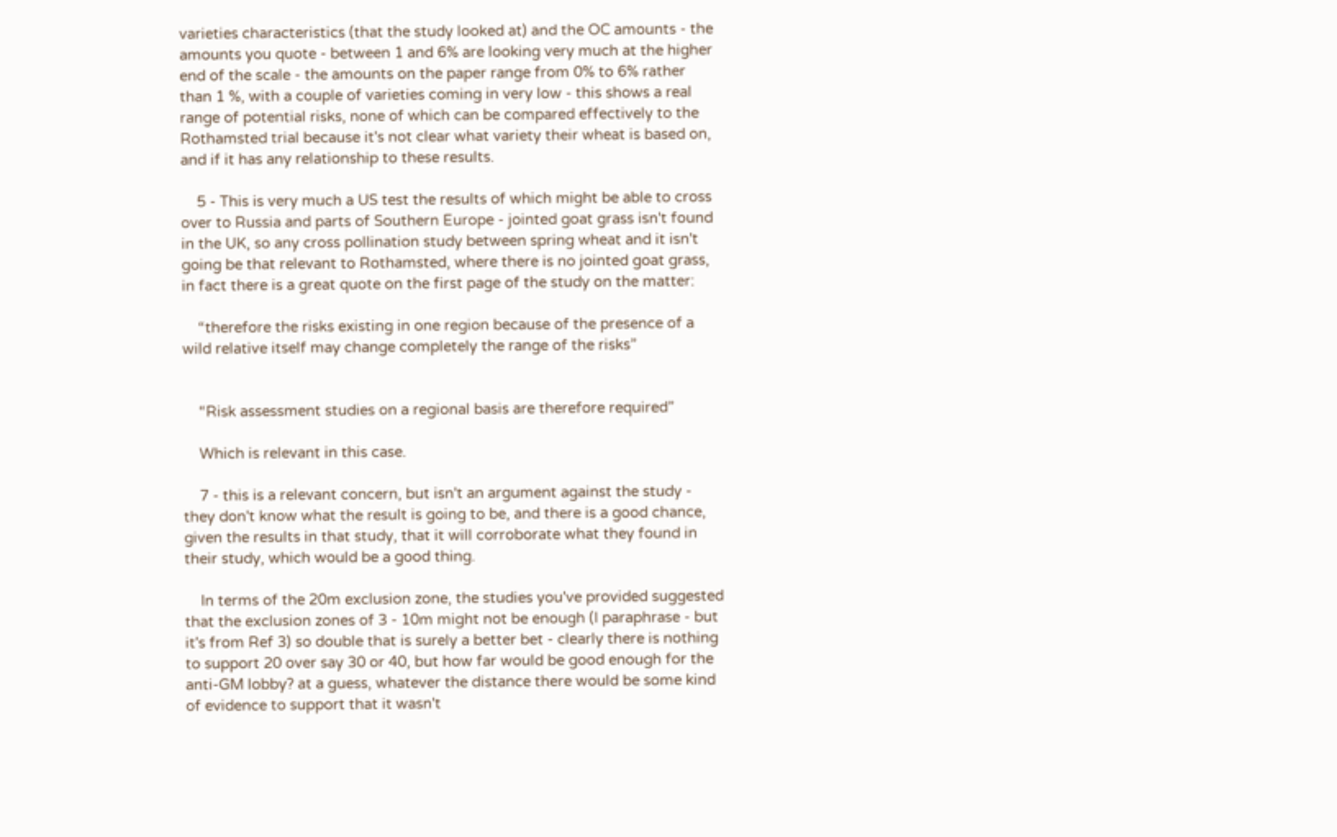varieties characteristics (that the study looked at) and the OC amounts - the amounts you quote - between 1 and 6% are looking very much at the higher end of the scale - the amounts on the paper range from 0% to 6% rather than 1 %, with a couple of varieties coming in very low - this shows a real range of potential risks, none of which can be compared effectively to the Rothamsted trial because it's not clear what variety their wheat is based on, and if it has any relationship to these results.

    5 - This is very much a US test the results of which might be able to cross over to Russia and parts of Southern Europe - jointed goat grass isn't found in the UK, so any cross pollination study between spring wheat and it isn't going be that relevant to Rothamsted, where there is no jointed goat grass, in fact there is a great quote on the first page of the study on the matter:

    “therefore the risks existing in one region because of the presence of a wild relative itself may change completely the range of the risks”


    “Risk assessment studies on a regional basis are therefore required”

    Which is relevant in this case.

    7 - this is a relevant concern, but isn't an argument against the study - they don't know what the result is going to be, and there is a good chance, given the results in that study, that it will corroborate what they found in their study, which would be a good thing.

    In terms of the 20m exclusion zone, the studies you've provided suggested that the exclusion zones of 3 - 10m might not be enough (I paraphrase - but it's from Ref 3) so double that is surely a better bet - clearly there is nothing to support 20 over say 30 or 40, but how far would be good enough for the anti-GM lobby? at a guess, whatever the distance there would be some kind of evidence to support that it wasn't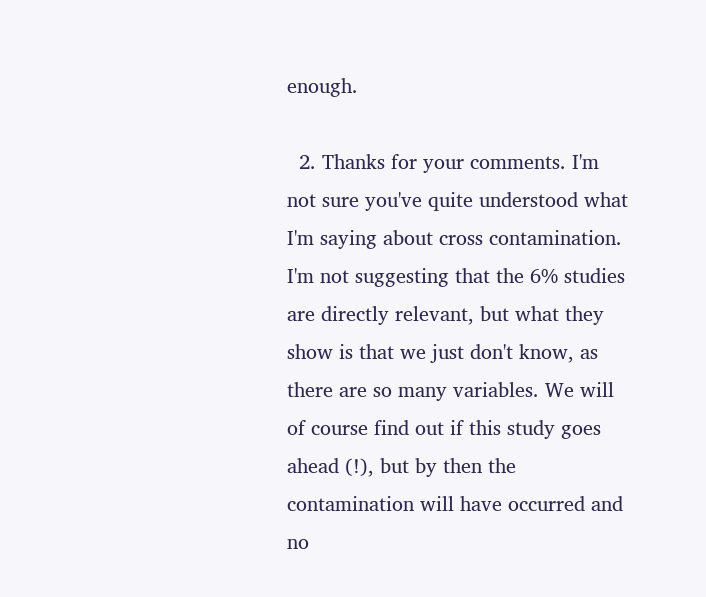enough.

  2. Thanks for your comments. I'm not sure you've quite understood what I'm saying about cross contamination. I'm not suggesting that the 6% studies are directly relevant, but what they show is that we just don't know, as there are so many variables. We will of course find out if this study goes ahead (!), but by then the contamination will have occurred and no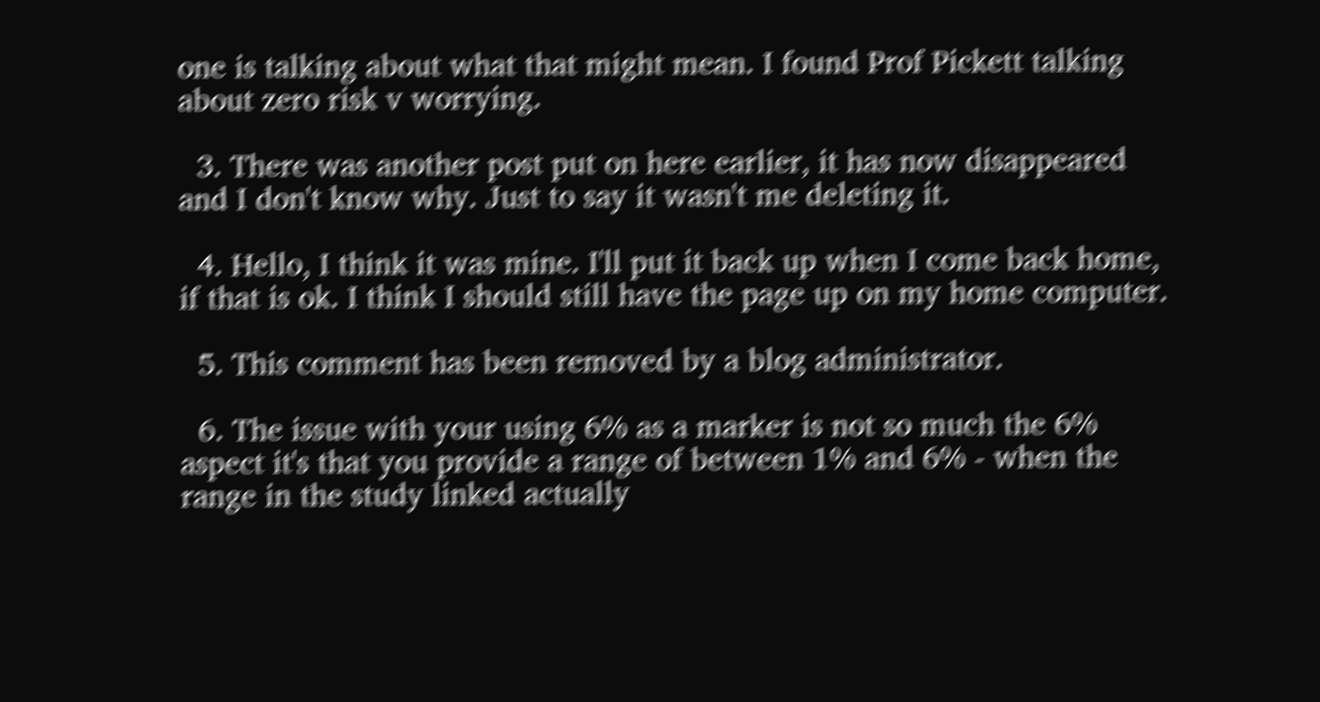one is talking about what that might mean. I found Prof Pickett talking about zero risk v worrying.

  3. There was another post put on here earlier, it has now disappeared and I don't know why. Just to say it wasn't me deleting it.

  4. Hello, I think it was mine. I'll put it back up when I come back home, if that is ok. I think I should still have the page up on my home computer.

  5. This comment has been removed by a blog administrator.

  6. The issue with your using 6% as a marker is not so much the 6% aspect it's that you provide a range of between 1% and 6% - when the range in the study linked actually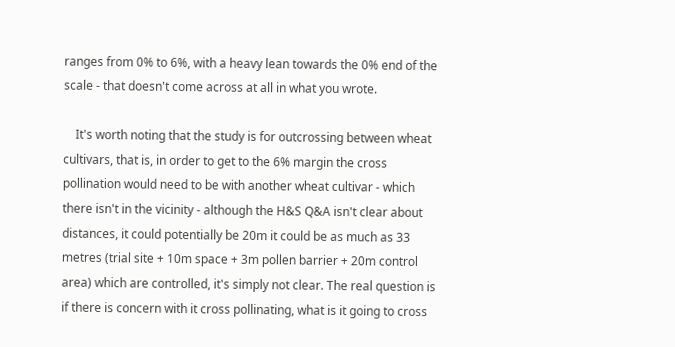ranges from 0% to 6%, with a heavy lean towards the 0% end of the scale - that doesn't come across at all in what you wrote.

    It's worth noting that the study is for outcrossing between wheat cultivars, that is, in order to get to the 6% margin the cross pollination would need to be with another wheat cultivar - which there isn't in the vicinity - although the H&S Q&A isn't clear about distances, it could potentially be 20m it could be as much as 33 metres (trial site + 10m space + 3m pollen barrier + 20m control area) which are controlled, it's simply not clear. The real question is if there is concern with it cross pollinating, what is it going to cross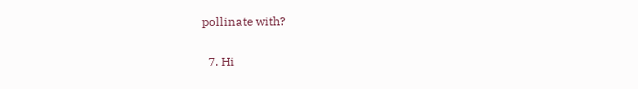pollinate with?

  7. Hi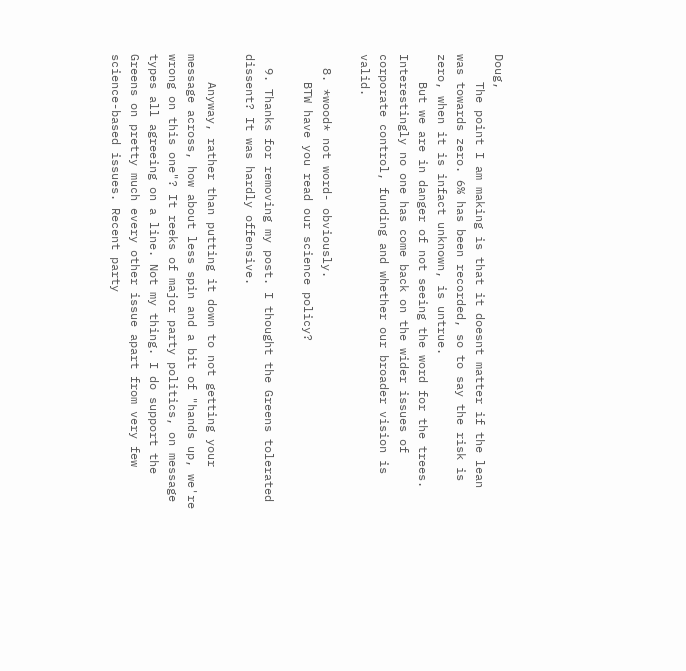Doug,
    The point I am making is that it doesnt matter if the lean was towards zero. 6% has been recorded, so to say the risk is zero, when it is infact unknown, is untrue.
    But we are in danger of not seeing the word for the trees. Interestingly no one has come back on the wider issues of corporate control, funding and whether our broader vision is valid.

  8. *wood* not word- obviously.
    BTW have you read our science policy?

  9. Thanks for removing my post. I thought the Greens tolerated dissent? It was hardly offensive.

    Anyway, rather than putting it down to not getting your message across, how about less spin and a bit of "hands up, we're wrong on this one"? It reeks of major party politics, on message types all agreeing on a line. Not my thing. I do support the Greens on pretty much every other issue apart from very few science-based issues. Recent party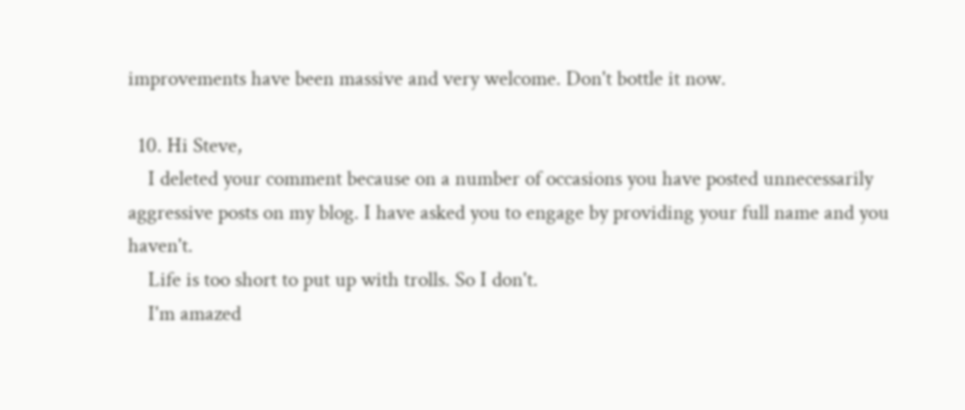improvements have been massive and very welcome. Don't bottle it now.

  10. Hi Steve,
    I deleted your comment because on a number of occasions you have posted unnecessarily aggressive posts on my blog. I have asked you to engage by providing your full name and you haven't.
    Life is too short to put up with trolls. So I don't.
    I'm amazed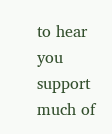to hear you support much of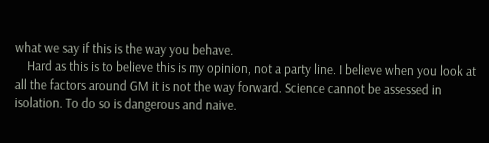what we say if this is the way you behave.
    Hard as this is to believe this is my opinion, not a party line. I believe when you look at all the factors around GM it is not the way forward. Science cannot be assessed in isolation. To do so is dangerous and naive.